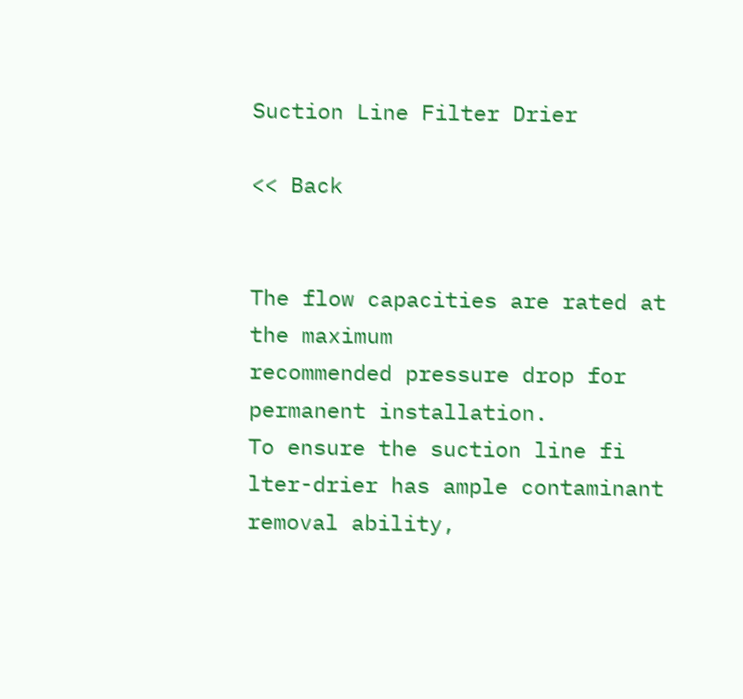Suction Line Filter Drier

<< Back


The flow capacities are rated at the maximum
recommended pressure drop for permanent installation.
To ensure the suction line fi lter-drier has ample contaminant removal ability,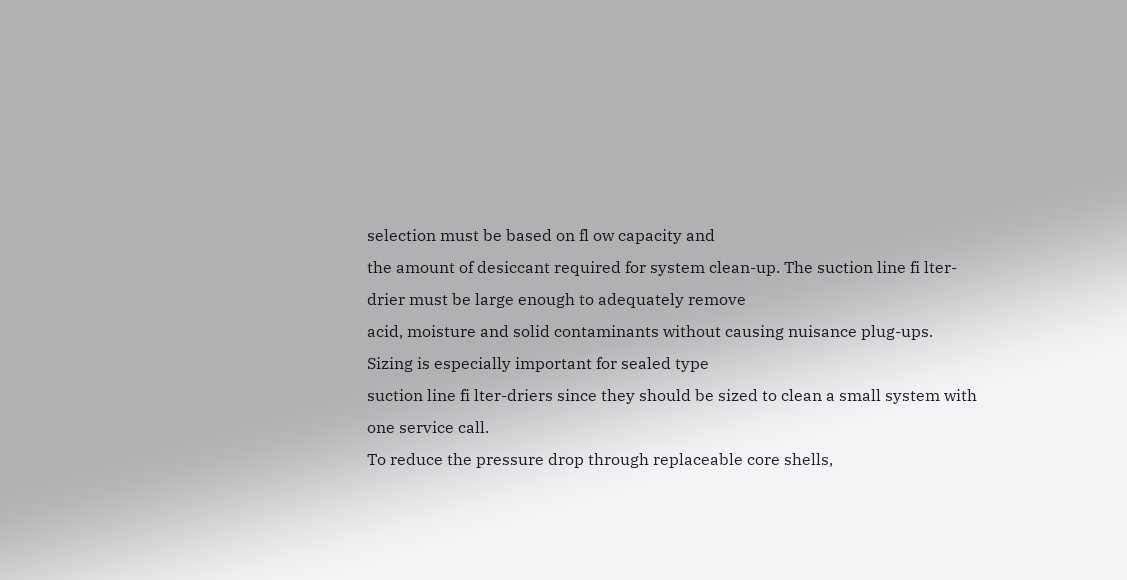selection must be based on fl ow capacity and
the amount of desiccant required for system clean-up. The suction line fi lter-drier must be large enough to adequately remove
acid, moisture and solid contaminants without causing nuisance plug-ups. Sizing is especially important for sealed type
suction line fi lter-driers since they should be sized to clean a small system with one service call.
To reduce the pressure drop through replaceable core shells,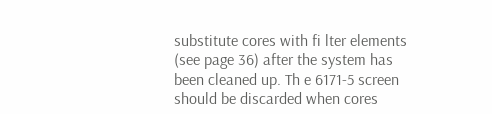substitute cores with fi lter elements (see page 36) after the system has
been cleaned up. Th e 6171-5 screen should be discarded when cores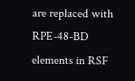are replaced with RPE-48-BD elements in RSF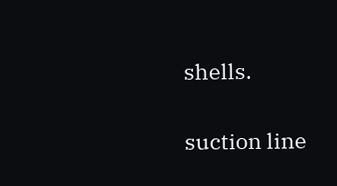shells.

suction line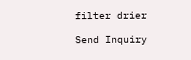filter drier

Send Inquiry